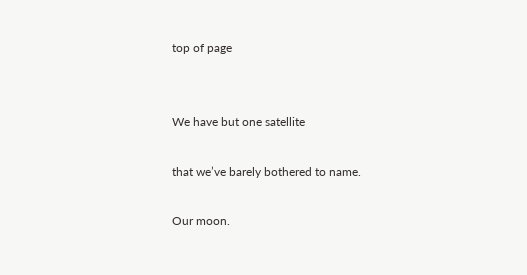top of page


We have but one satellite

that we’ve barely bothered to name.

Our moon.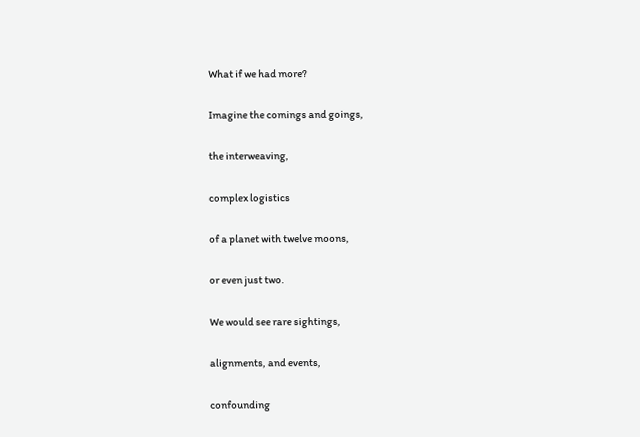What if we had more?

Imagine the comings and goings,

the interweaving,

complex logistics

of a planet with twelve moons,

or even just two.

We would see rare sightings,

alignments, and events,

confounding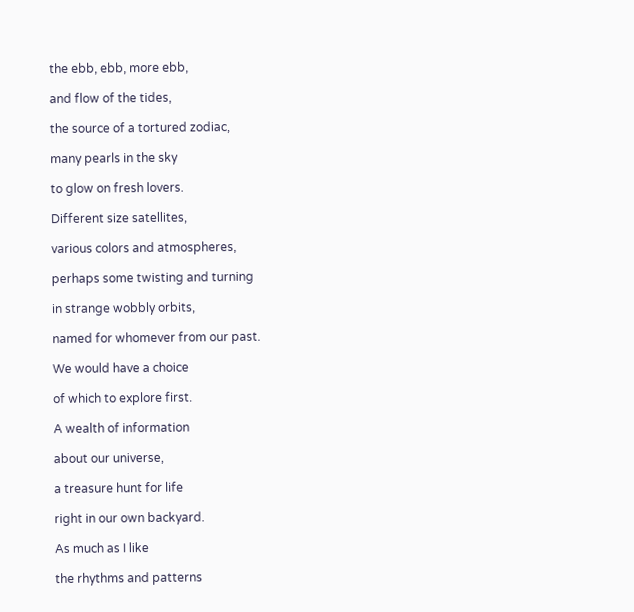the ebb, ebb, more ebb,

and flow of the tides,

the source of a tortured zodiac,

many pearls in the sky

to glow on fresh lovers.

Different size satellites,

various colors and atmospheres,

perhaps some twisting and turning

in strange wobbly orbits,

named for whomever from our past.

We would have a choice

of which to explore first.

A wealth of information

about our universe,

a treasure hunt for life

right in our own backyard.

As much as I like

the rhythms and patterns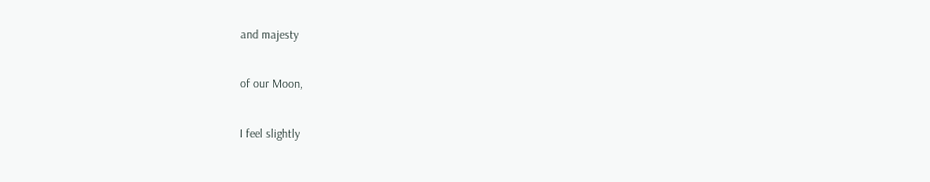and majesty

of our Moon,

I feel slightly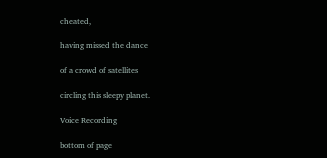cheated,

having missed the dance

of a crowd of satellites

circling this sleepy planet.

Voice Recording

bottom of page